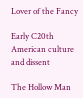Lover of the Fancy

Early C20th American culture and dissent

The Hollow Man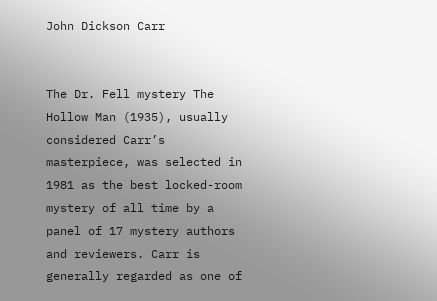John Dickson Carr


The Dr. Fell mystery The Hollow Man (1935), usually considered Carr’s masterpiece, was selected in 1981 as the best locked-room mystery of all time by a panel of 17 mystery authors and reviewers. Carr is generally regarded as one of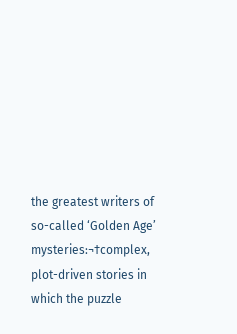the greatest writers of so-called ‘Golden Age’ mysteries:¬†complex, plot-driven stories in which the puzzle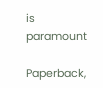is paramount

Paperback,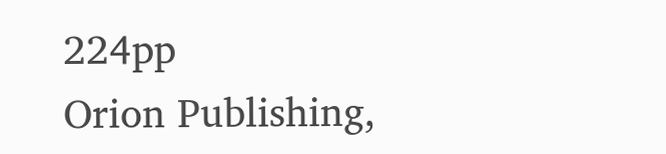224pp
Orion Publishing,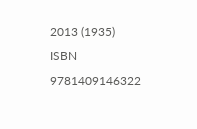2013 (1935)
ISBN 9781409146322